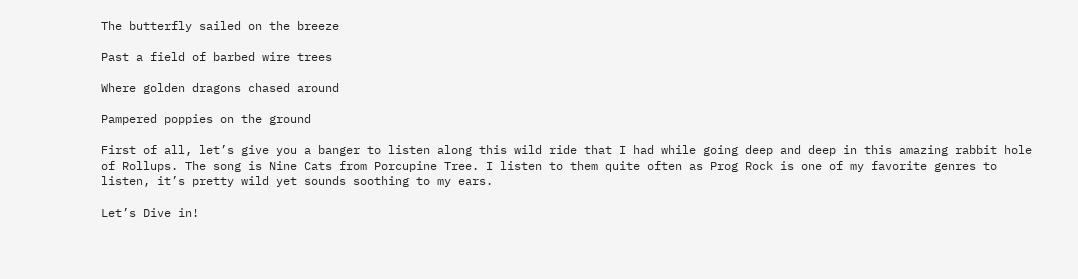The butterfly sailed on the breeze

Past a field of barbed wire trees

Where golden dragons chased around

Pampered poppies on the ground

First of all, let’s give you a banger to listen along this wild ride that I had while going deep and deep in this amazing rabbit hole of Rollups. The song is Nine Cats from Porcupine Tree. I listen to them quite often as Prog Rock is one of my favorite genres to listen, it’s pretty wild yet sounds soothing to my ears.

Let’s Dive in!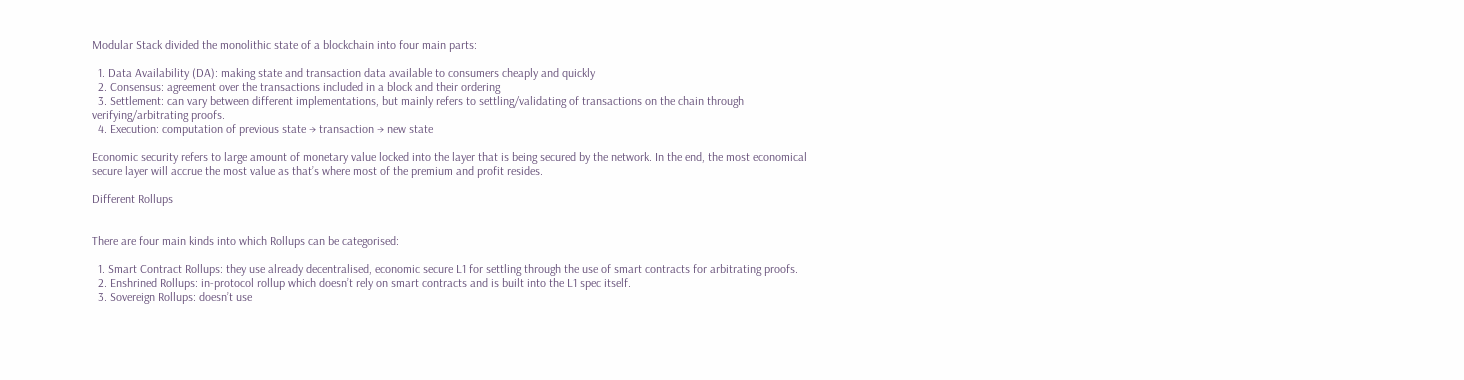Modular Stack divided the monolithic state of a blockchain into four main parts:

  1. Data Availability (DA): making state and transaction data available to consumers cheaply and quickly
  2. Consensus: agreement over the transactions included in a block and their ordering
  3. Settlement: can vary between different implementations, but mainly refers to settling/validating of transactions on the chain through verifying/arbitrating proofs.
  4. Execution: computation of previous state → transaction → new state

Economic security refers to large amount of monetary value locked into the layer that is being secured by the network. In the end, the most economical secure layer will accrue the most value as that’s where most of the premium and profit resides.

Different Rollups


There are four main kinds into which Rollups can be categorised:

  1. Smart Contract Rollups: they use already decentralised, economic secure L1 for settling through the use of smart contracts for arbitrating proofs.
  2. Enshrined Rollups: in-protocol rollup which doesn’t rely on smart contracts and is built into the L1 spec itself.
  3. Sovereign Rollups: doesn’t use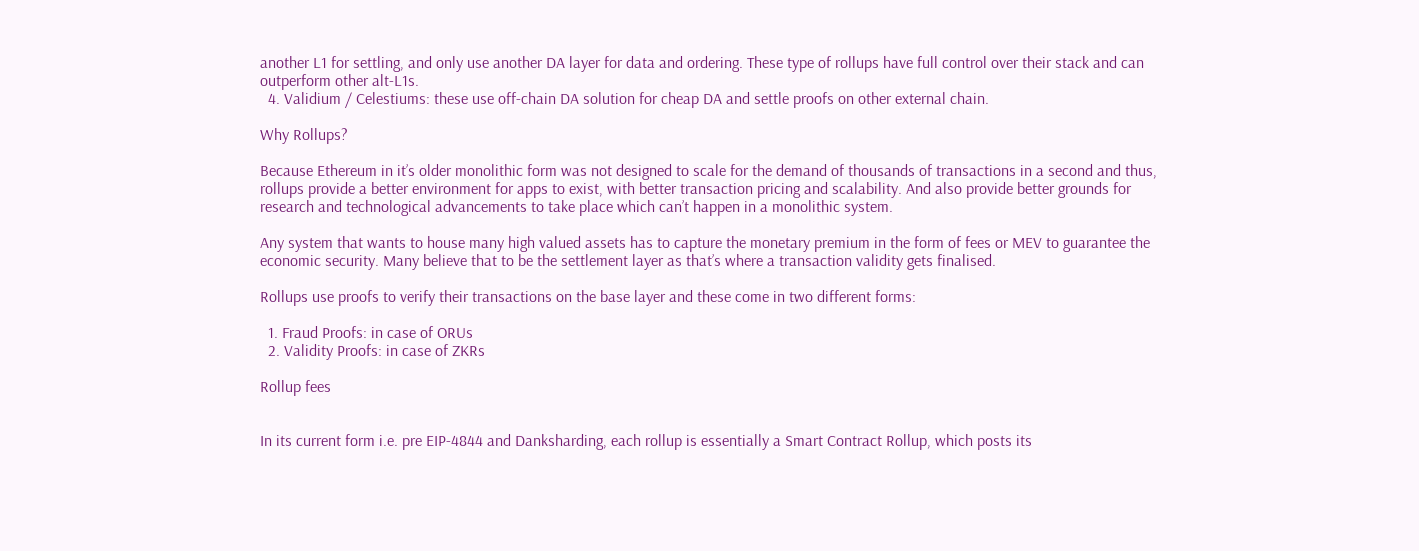another L1 for settling, and only use another DA layer for data and ordering. These type of rollups have full control over their stack and can outperform other alt-L1s.
  4. Validium / Celestiums: these use off-chain DA solution for cheap DA and settle proofs on other external chain.

Why Rollups?

Because Ethereum in it’s older monolithic form was not designed to scale for the demand of thousands of transactions in a second and thus, rollups provide a better environment for apps to exist, with better transaction pricing and scalability. And also provide better grounds for research and technological advancements to take place which can’t happen in a monolithic system.

Any system that wants to house many high valued assets has to capture the monetary premium in the form of fees or MEV to guarantee the economic security. Many believe that to be the settlement layer as that’s where a transaction validity gets finalised.

Rollups use proofs to verify their transactions on the base layer and these come in two different forms:

  1. Fraud Proofs: in case of ORUs
  2. Validity Proofs: in case of ZKRs

Rollup fees


In its current form i.e. pre EIP-4844 and Danksharding, each rollup is essentially a Smart Contract Rollup, which posts its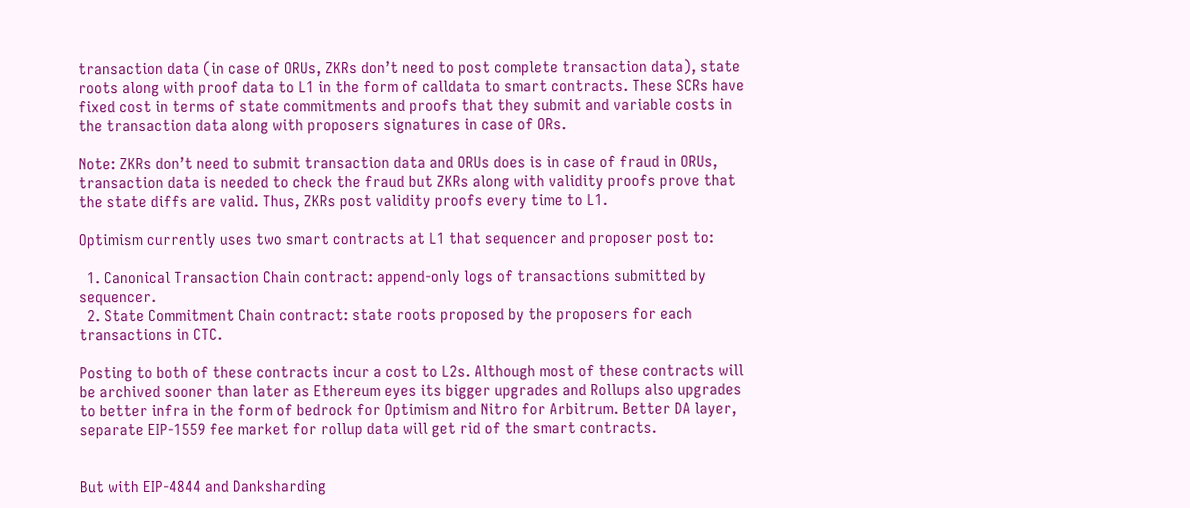transaction data (in case of ORUs, ZKRs don’t need to post complete transaction data), state roots along with proof data to L1 in the form of calldata to smart contracts. These SCRs have fixed cost in terms of state commitments and proofs that they submit and variable costs in the transaction data along with proposers signatures in case of ORs.

Note: ZKRs don’t need to submit transaction data and ORUs does is in case of fraud in ORUs, transaction data is needed to check the fraud but ZKRs along with validity proofs prove that the state diffs are valid. Thus, ZKRs post validity proofs every time to L1.

Optimism currently uses two smart contracts at L1 that sequencer and proposer post to:

  1. Canonical Transaction Chain contract: append-only logs of transactions submitted by sequencer.
  2. State Commitment Chain contract: state roots proposed by the proposers for each transactions in CTC.

Posting to both of these contracts incur a cost to L2s. Although most of these contracts will be archived sooner than later as Ethereum eyes its bigger upgrades and Rollups also upgrades to better infra in the form of bedrock for Optimism and Nitro for Arbitrum. Better DA layer, separate EIP-1559 fee market for rollup data will get rid of the smart contracts.


But with EIP-4844 and Danksharding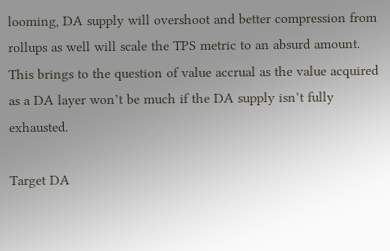looming, DA supply will overshoot and better compression from rollups as well will scale the TPS metric to an absurd amount. This brings to the question of value accrual as the value acquired as a DA layer won’t be much if the DA supply isn’t fully exhausted.

Target DA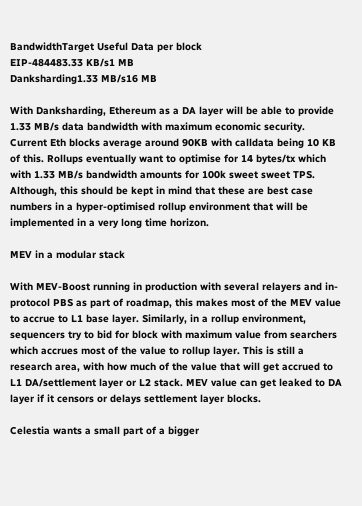BandwidthTarget Useful Data per block
EIP-484483.33 KB/s1 MB
Danksharding1.33 MB/s16 MB

With Danksharding, Ethereum as a DA layer will be able to provide 1.33 MB/s data bandwidth with maximum economic security. Current Eth blocks average around 90KB with calldata being 10 KB of this. Rollups eventually want to optimise for 14 bytes/tx which with 1.33 MB/s bandwidth amounts for 100k sweet sweet TPS. Although, this should be kept in mind that these are best case numbers in a hyper-optimised rollup environment that will be implemented in a very long time horizon.

MEV in a modular stack

With MEV-Boost running in production with several relayers and in-protocol PBS as part of roadmap, this makes most of the MEV value to accrue to L1 base layer. Similarly, in a rollup environment, sequencers try to bid for block with maximum value from searchers which accrues most of the value to rollup layer. This is still a research area, with how much of the value that will get accrued to L1 DA/settlement layer or L2 stack. MEV value can get leaked to DA layer if it censors or delays settlement layer blocks.

Celestia wants a small part of a bigger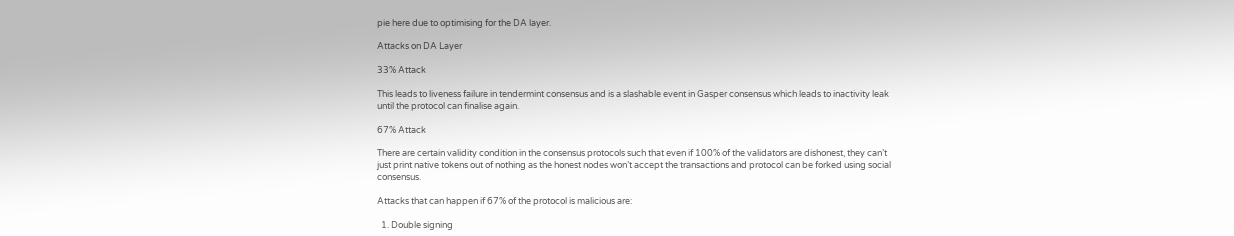pie here due to optimising for the DA layer.

Attacks on DA Layer

33% Attack

This leads to liveness failure in tendermint consensus and is a slashable event in Gasper consensus which leads to inactivity leak until the protocol can finalise again.

67% Attack

There are certain validity condition in the consensus protocols such that even if 100% of the validators are dishonest, they can’t just print native tokens out of nothing as the honest nodes won’t accept the transactions and protocol can be forked using social consensus.

Attacks that can happen if 67% of the protocol is malicious are:

  1. Double signing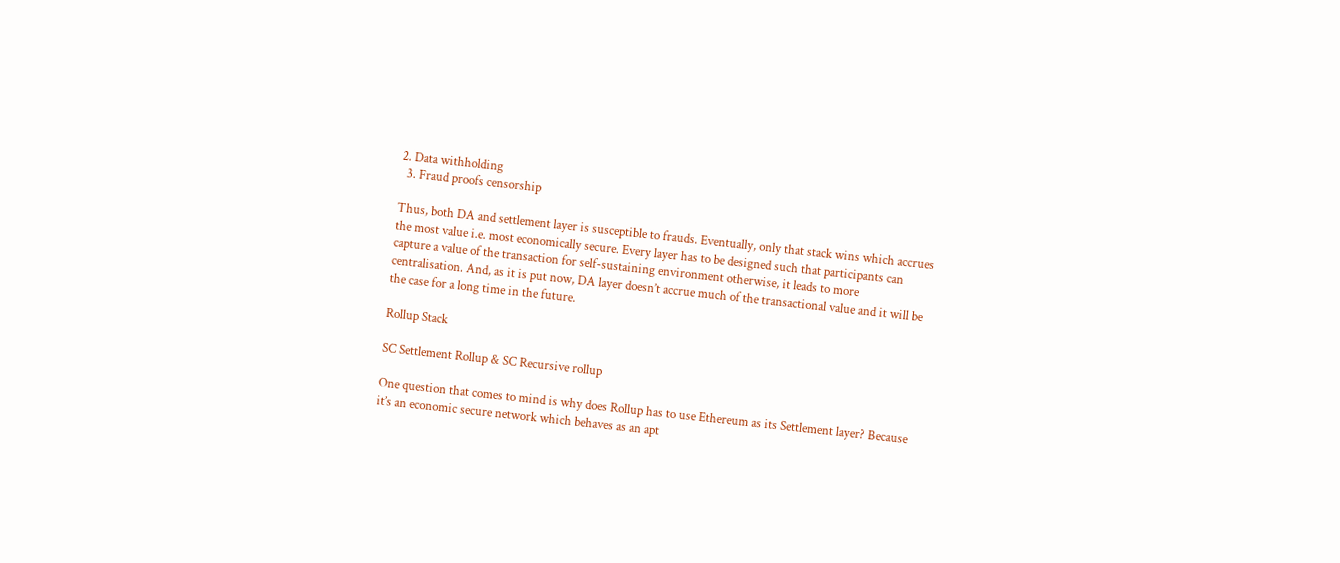2. Data withholding
  3. Fraud proofs censorship

Thus, both DA and settlement layer is susceptible to frauds. Eventually, only that stack wins which accrues the most value i.e. most economically secure. Every layer has to be designed such that participants can capture a value of the transaction for self-sustaining environment otherwise, it leads to more centralisation. And, as it is put now, DA layer doesn’t accrue much of the transactional value and it will be the case for a long time in the future.

Rollup Stack

SC Settlement Rollup & SC Recursive rollup

One question that comes to mind is why does Rollup has to use Ethereum as its Settlement layer? Because it’s an economic secure network which behaves as an apt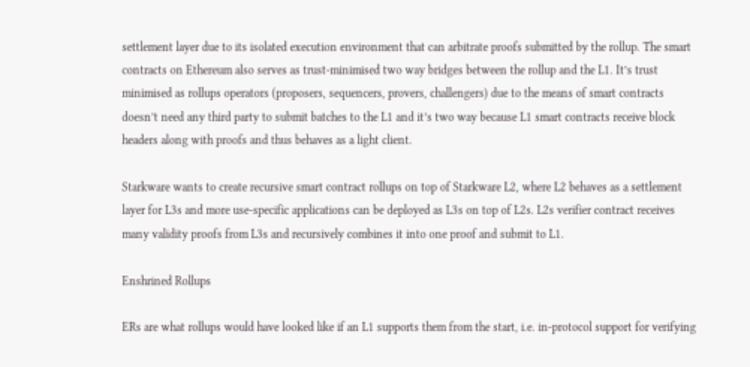settlement layer due to its isolated execution environment that can arbitrate proofs submitted by the rollup. The smart contracts on Ethereum also serves as trust-minimised two way bridges between the rollup and the L1. It’s trust minimised as rollups operators (proposers, sequencers, provers, challengers) due to the means of smart contracts doesn’t need any third party to submit batches to the L1 and it’s two way because L1 smart contracts receive block headers along with proofs and thus behaves as a light client.

Starkware wants to create recursive smart contract rollups on top of Starkware L2, where L2 behaves as a settlement layer for L3s and more use-specific applications can be deployed as L3s on top of L2s. L2s verifier contract receives many validity proofs from L3s and recursively combines it into one proof and submit to L1.

Enshrined Rollups

ERs are what rollups would have looked like if an L1 supports them from the start, i.e. in-protocol support for verifying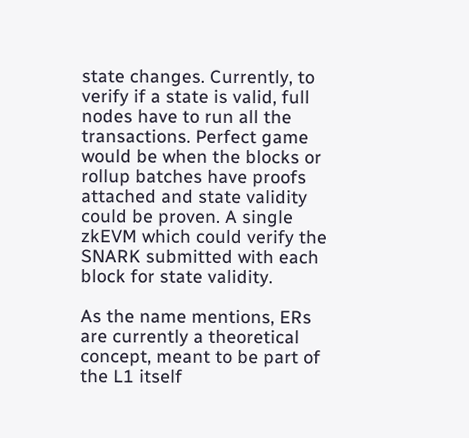state changes. Currently, to verify if a state is valid, full nodes have to run all the transactions. Perfect game would be when the blocks or rollup batches have proofs attached and state validity could be proven. A single zkEVM which could verify the SNARK submitted with each block for state validity.

As the name mentions, ERs are currently a theoretical concept, meant to be part of the L1 itself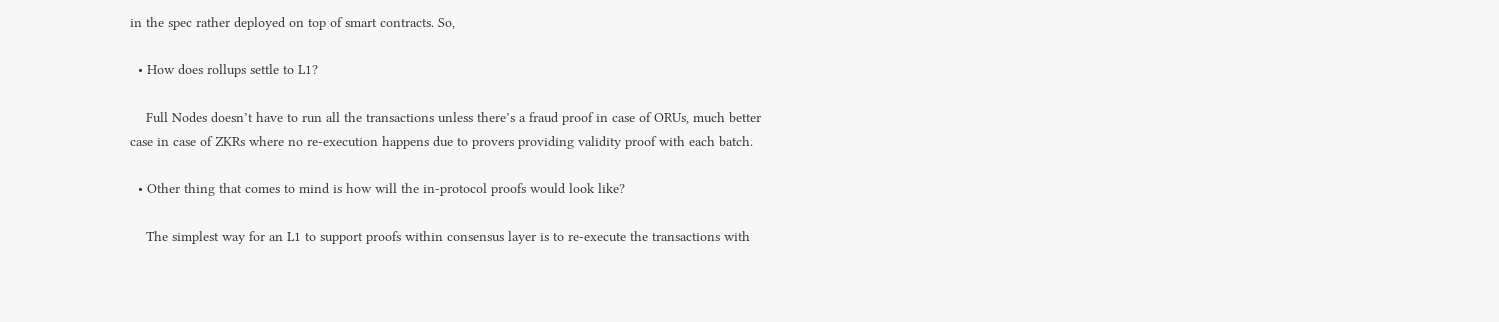in the spec rather deployed on top of smart contracts. So,

  • How does rollups settle to L1?

    Full Nodes doesn’t have to run all the transactions unless there’s a fraud proof in case of ORUs, much better case in case of ZKRs where no re-execution happens due to provers providing validity proof with each batch.

  • Other thing that comes to mind is how will the in-protocol proofs would look like?

    The simplest way for an L1 to support proofs within consensus layer is to re-execute the transactions with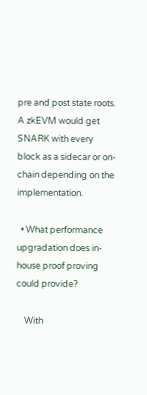pre and post state roots. A zkEVM would get SNARK with every block as a sidecar or on-chain depending on the implementation.

  • What performance upgradation does in-house proof proving could provide?

    With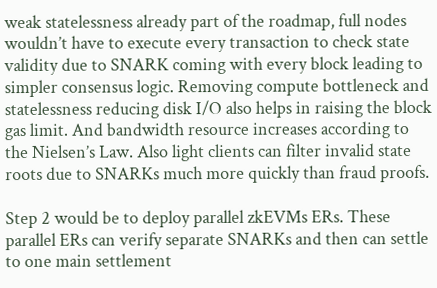weak statelessness already part of the roadmap, full nodes wouldn’t have to execute every transaction to check state validity due to SNARK coming with every block leading to simpler consensus logic. Removing compute bottleneck and statelessness reducing disk I/O also helps in raising the block gas limit. And bandwidth resource increases according to the Nielsen’s Law. Also light clients can filter invalid state roots due to SNARKs much more quickly than fraud proofs.

Step 2 would be to deploy parallel zkEVMs ERs. These parallel ERs can verify separate SNARKs and then can settle to one main settlement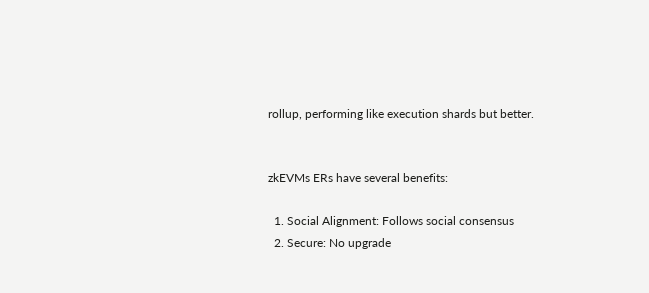rollup, performing like execution shards but better.


zkEVMs ERs have several benefits:

  1. Social Alignment: Follows social consensus
  2. Secure: No upgrade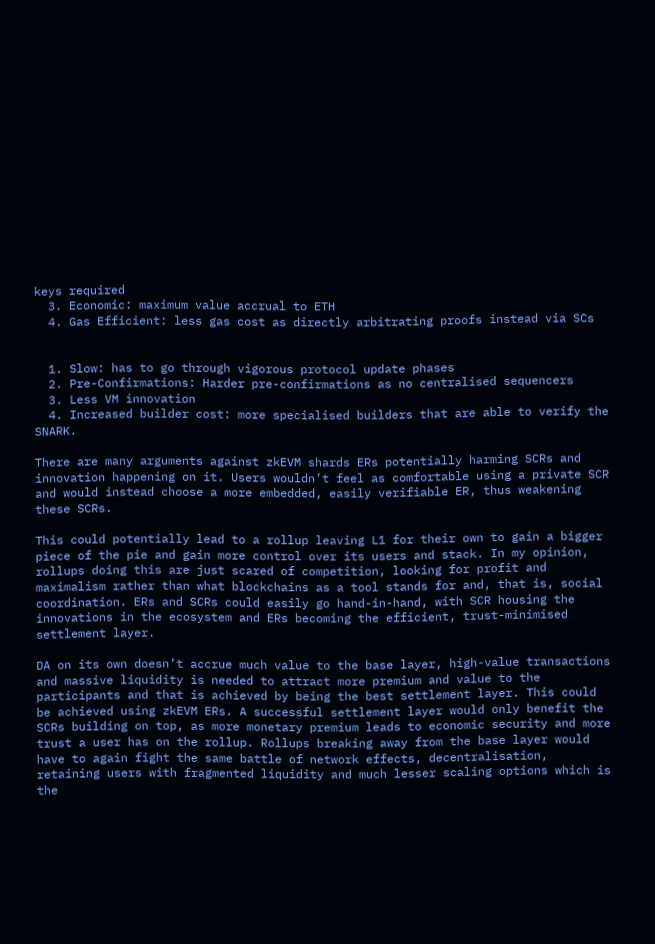keys required
  3. Economic: maximum value accrual to ETH
  4. Gas Efficient: less gas cost as directly arbitrating proofs instead via SCs


  1. Slow: has to go through vigorous protocol update phases
  2. Pre-Confirmations: Harder pre-confirmations as no centralised sequencers
  3. Less VM innovation
  4. Increased builder cost: more specialised builders that are able to verify the SNARK.

There are many arguments against zkEVM shards ERs potentially harming SCRs and innovation happening on it. Users wouldn’t feel as comfortable using a private SCR and would instead choose a more embedded, easily verifiable ER, thus weakening these SCRs.

This could potentially lead to a rollup leaving L1 for their own to gain a bigger piece of the pie and gain more control over its users and stack. In my opinion, rollups doing this are just scared of competition, looking for profit and maximalism rather than what blockchains as a tool stands for and, that is, social coordination. ERs and SCRs could easily go hand-in-hand, with SCR housing the innovations in the ecosystem and ERs becoming the efficient, trust-minimised settlement layer.

DA on its own doesn’t accrue much value to the base layer, high-value transactions and massive liquidity is needed to attract more premium and value to the participants and that is achieved by being the best settlement layer. This could be achieved using zkEVM ERs. A successful settlement layer would only benefit the SCRs building on top, as more monetary premium leads to economic security and more trust a user has on the rollup. Rollups breaking away from the base layer would have to again fight the same battle of network effects, decentralisation, retaining users with fragmented liquidity and much lesser scaling options which is the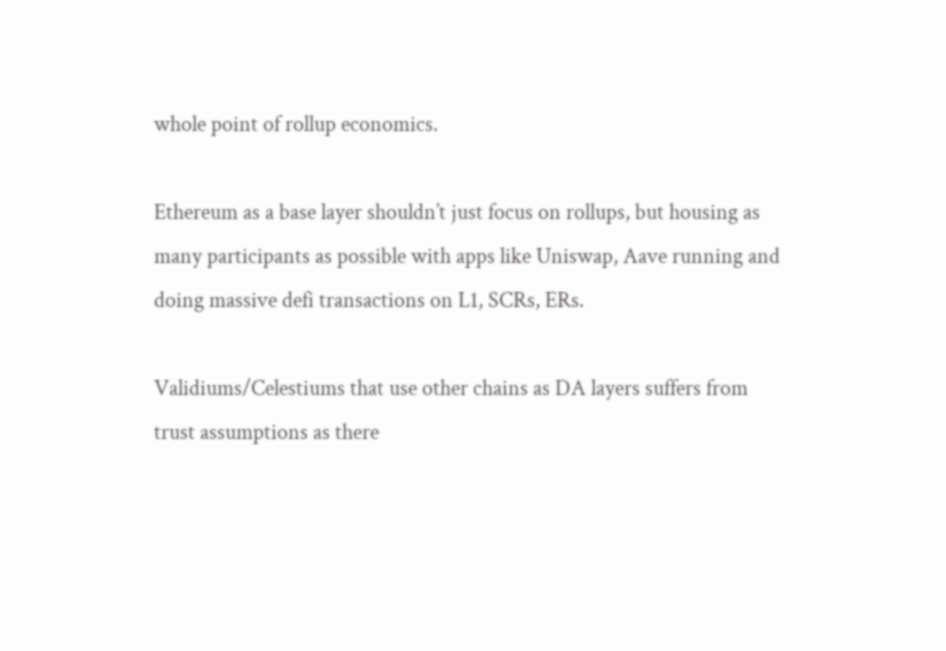whole point of rollup economics.

Ethereum as a base layer shouldn’t just focus on rollups, but housing as many participants as possible with apps like Uniswap, Aave running and doing massive defi transactions on L1, SCRs, ERs.

Validiums/Celestiums that use other chains as DA layers suffers from trust assumptions as there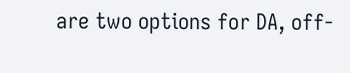are two options for DA, off-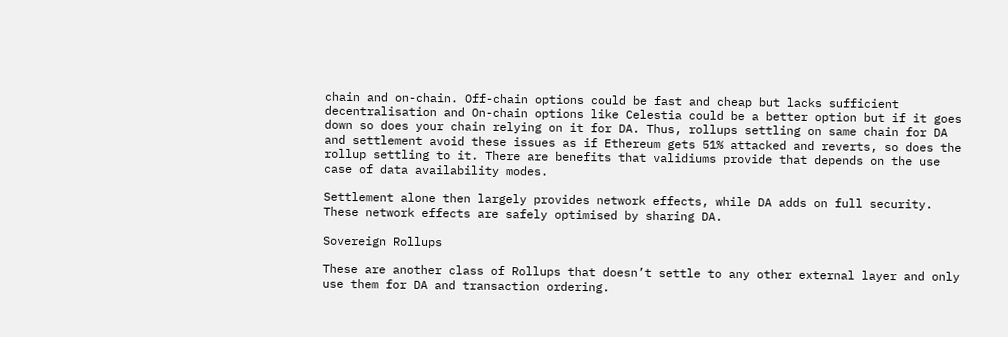chain and on-chain. Off-chain options could be fast and cheap but lacks sufficient decentralisation and On-chain options like Celestia could be a better option but if it goes down so does your chain relying on it for DA. Thus, rollups settling on same chain for DA and settlement avoid these issues as if Ethereum gets 51% attacked and reverts, so does the rollup settling to it. There are benefits that validiums provide that depends on the use case of data availability modes.

Settlement alone then largely provides network effects, while DA adds on full security. These network effects are safely optimised by sharing DA.

Sovereign Rollups

These are another class of Rollups that doesn’t settle to any other external layer and only use them for DA and transaction ordering.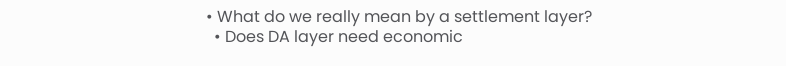• What do we really mean by a settlement layer?
  • Does DA layer need economic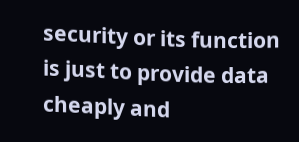security or its function is just to provide data cheaply and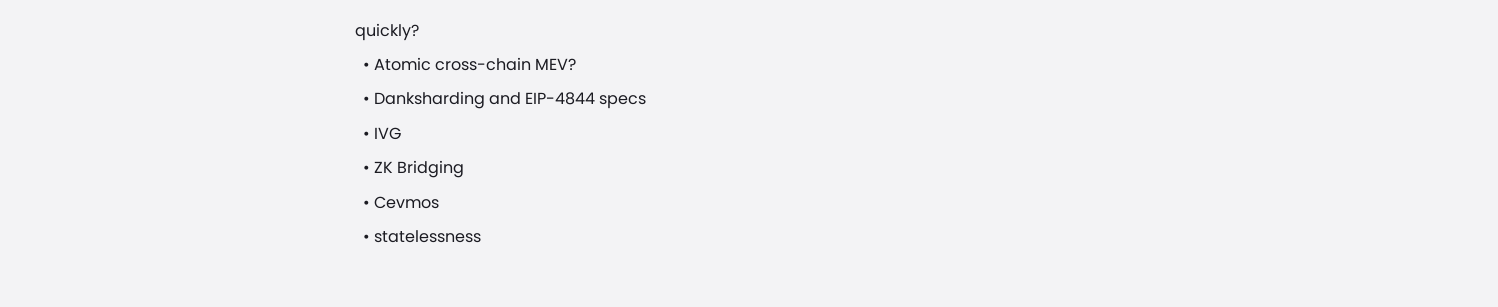quickly?
  • Atomic cross-chain MEV?
  • Danksharding and EIP-4844 specs
  • IVG
  • ZK Bridging
  • Cevmos
  • statelessness